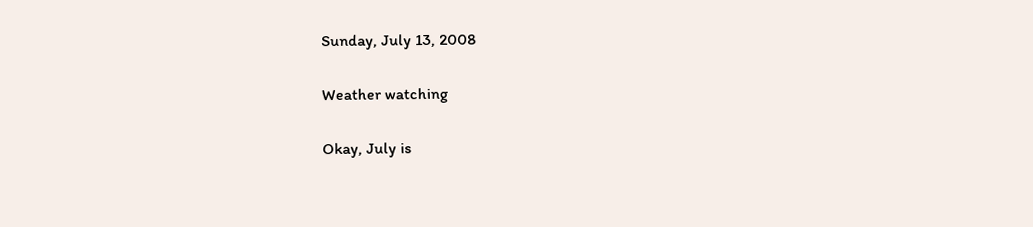Sunday, July 13, 2008

Weather watching

Okay, July is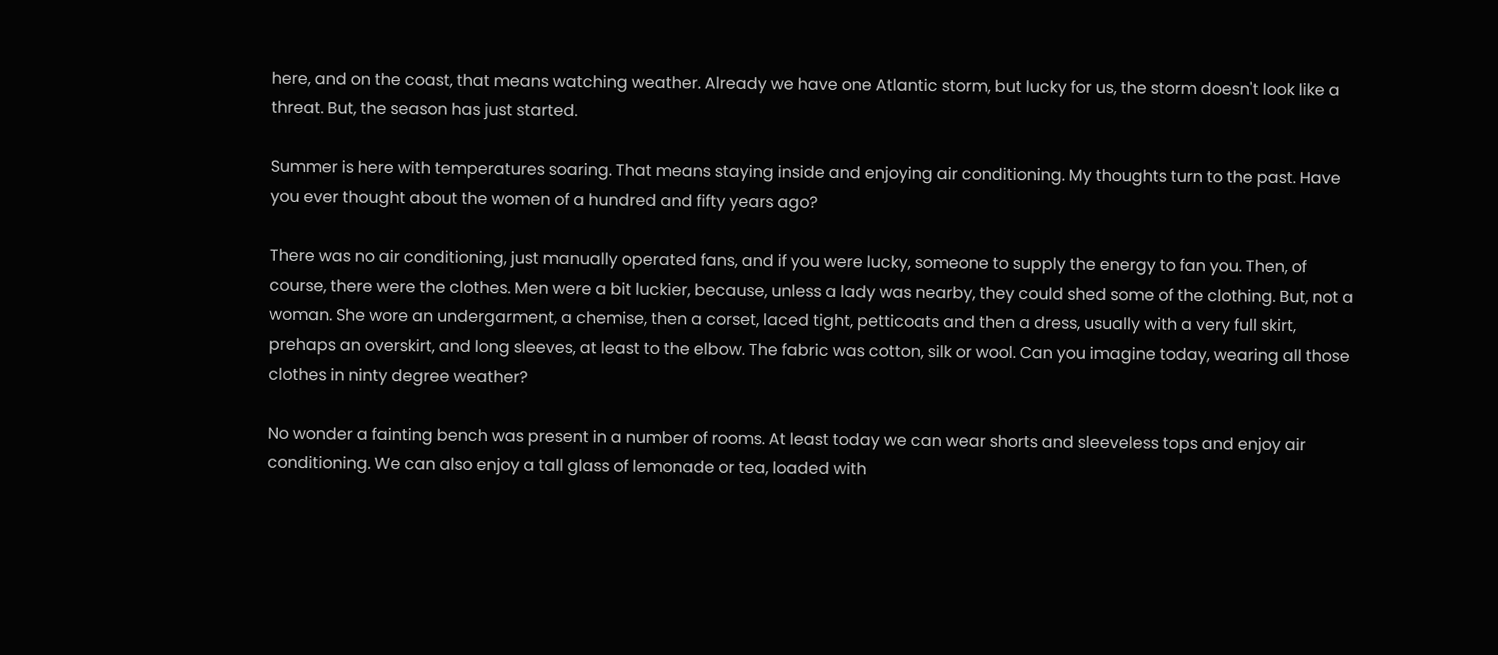here, and on the coast, that means watching weather. Already we have one Atlantic storm, but lucky for us, the storm doesn't look like a threat. But, the season has just started.

Summer is here with temperatures soaring. That means staying inside and enjoying air conditioning. My thoughts turn to the past. Have you ever thought about the women of a hundred and fifty years ago?

There was no air conditioning, just manually operated fans, and if you were lucky, someone to supply the energy to fan you. Then, of course, there were the clothes. Men were a bit luckier, because, unless a lady was nearby, they could shed some of the clothing. But, not a woman. She wore an undergarment, a chemise, then a corset, laced tight, petticoats and then a dress, usually with a very full skirt, prehaps an overskirt, and long sleeves, at least to the elbow. The fabric was cotton, silk or wool. Can you imagine today, wearing all those clothes in ninty degree weather?

No wonder a fainting bench was present in a number of rooms. At least today we can wear shorts and sleeveless tops and enjoy air conditioning. We can also enjoy a tall glass of lemonade or tea, loaded with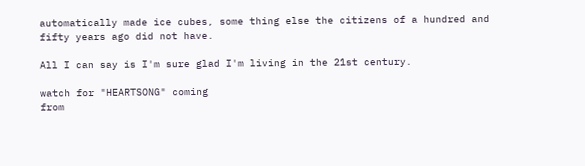automatically made ice cubes, some thing else the citizens of a hundred and fifty years ago did not have.

All I can say is I'm sure glad I'm living in the 21st century.

watch for "HEARTSONG" coming
from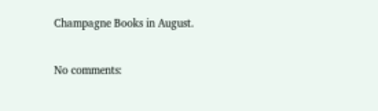Champagne Books in August.

No comments: